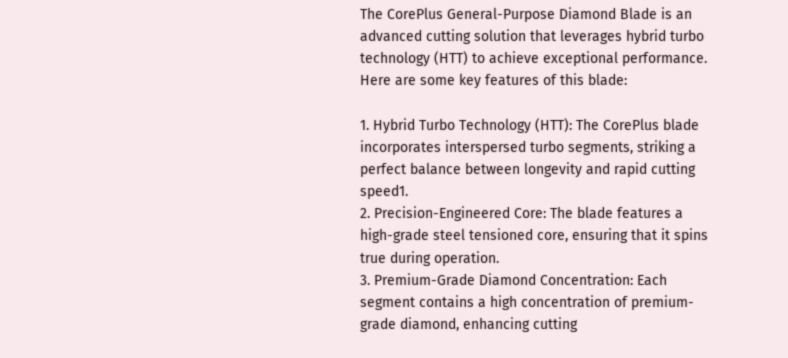The CorePlus General-Purpose Diamond Blade is an advanced cutting solution that leverages hybrid turbo technology (HTT) to achieve exceptional performance. Here are some key features of this blade:

1. Hybrid Turbo Technology (HTT): The CorePlus blade incorporates interspersed turbo segments, striking a perfect balance between longevity and rapid cutting speed1.
2. Precision-Engineered Core: The blade features a high-grade steel tensioned core, ensuring that it spins true during operation.
3. Premium-Grade Diamond Concentration: Each segment contains a high concentration of premium-grade diamond, enhancing cutting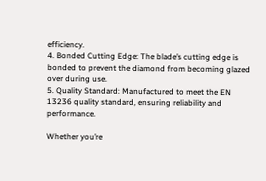efficiency.
4. Bonded Cutting Edge: The blade’s cutting edge is bonded to prevent the diamond from becoming glazed over during use.
5. Quality Standard: Manufactured to meet the EN 13236 quality standard, ensuring reliability and performance.

Whether you’re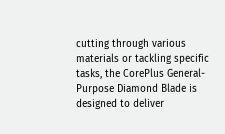cutting through various materials or tackling specific tasks, the CorePlus General-Purpose Diamond Blade is designed to deliver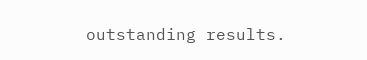outstanding results.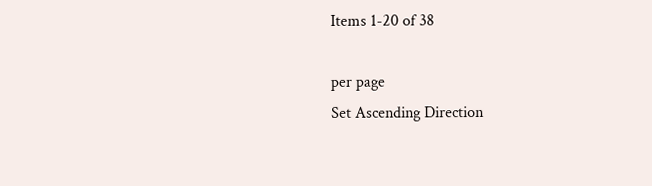Items 1-20 of 38

per page
Set Ascending Direction